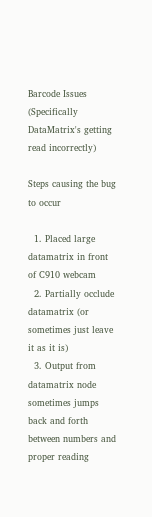Barcode Issues (Specifically DataMatrix's getting read incorrectly)

Steps causing the bug to occur

  1. Placed large datamatrix in front of C910 webcam
  2. Partially occlude datamatrix (or sometimes just leave it as it is)
  3. Output from datamatrix node sometimes jumps back and forth between numbers and proper reading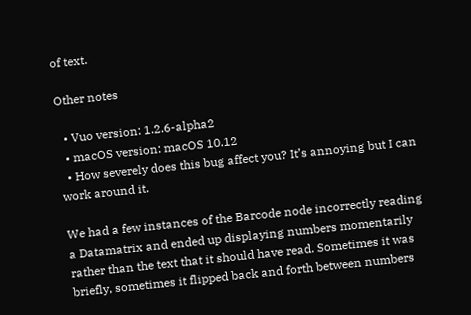of text.

Other notes

  • Vuo version: 1.2.6-alpha2
  • macOS version: macOS 10.12
  • How severely does this bug affect you? It’s annoying but I can work around it.

We had a few instances of the Barcode node incorrectly reading a Datamatrix and ended up displaying numbers momentarily rather than the text that it should have read. Sometimes it was briefly, sometimes it flipped back and forth between numbers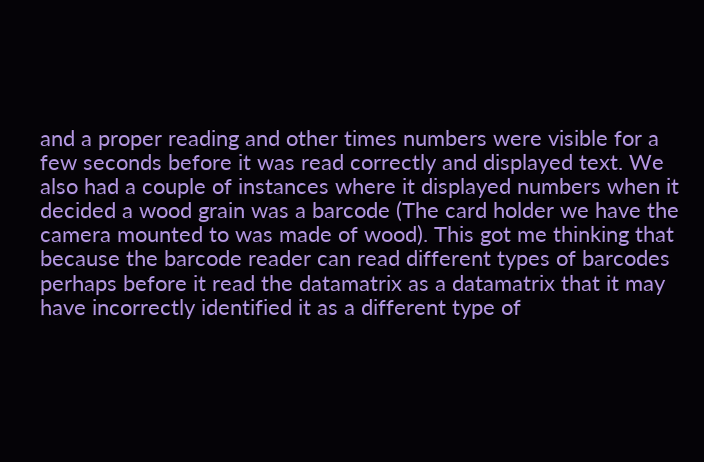and a proper reading and other times numbers were visible for a few seconds before it was read correctly and displayed text. We also had a couple of instances where it displayed numbers when it decided a wood grain was a barcode (The card holder we have the camera mounted to was made of wood). This got me thinking that because the barcode reader can read different types of barcodes perhaps before it read the datamatrix as a datamatrix that it may have incorrectly identified it as a different type of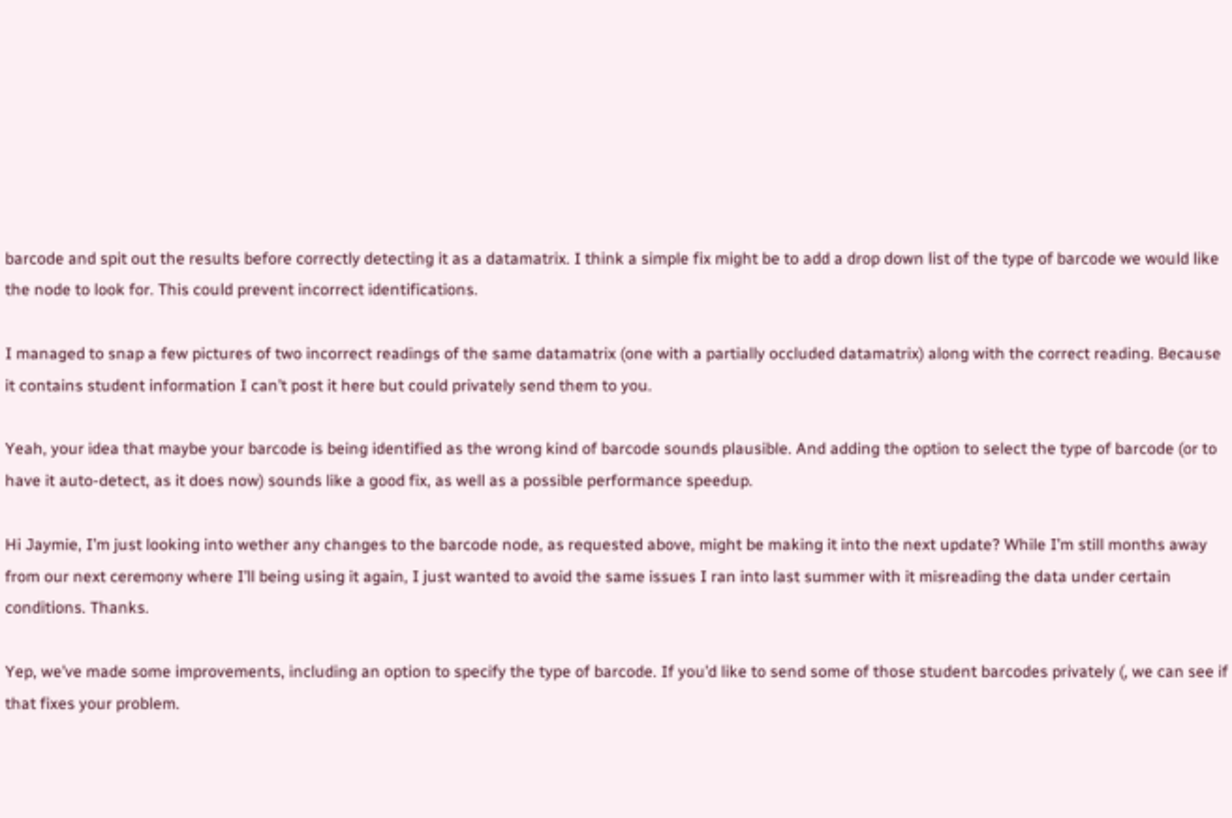barcode and spit out the results before correctly detecting it as a datamatrix. I think a simple fix might be to add a drop down list of the type of barcode we would like the node to look for. This could prevent incorrect identifications.

I managed to snap a few pictures of two incorrect readings of the same datamatrix (one with a partially occluded datamatrix) along with the correct reading. Because it contains student information I can’t post it here but could privately send them to you.

Yeah, your idea that maybe your barcode is being identified as the wrong kind of barcode sounds plausible. And adding the option to select the type of barcode (or to have it auto-detect, as it does now) sounds like a good fix, as well as a possible performance speedup.

Hi Jaymie, I’m just looking into wether any changes to the barcode node, as requested above, might be making it into the next update? While I’m still months away from our next ceremony where I’ll being using it again, I just wanted to avoid the same issues I ran into last summer with it misreading the data under certain conditions. Thanks.

Yep, we’ve made some improvements, including an option to specify the type of barcode. If you’d like to send some of those student barcodes privately (, we can see if that fixes your problem.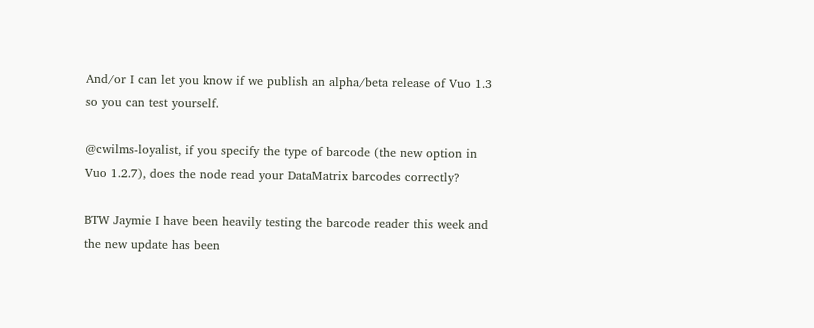And/or I can let you know if we publish an alpha/beta release of Vuo 1.3 so you can test yourself.

@cwilms-loyalist, if you specify the type of barcode (the new option in Vuo 1.2.7), does the node read your DataMatrix barcodes correctly?

BTW Jaymie I have been heavily testing the barcode reader this week and the new update has been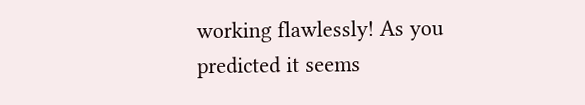working flawlessly! As you predicted it seems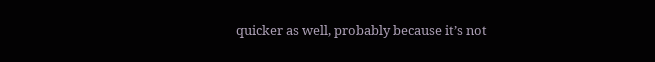quicker as well, probably because it’s not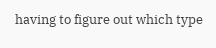having to figure out which type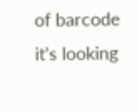of barcode it’s looking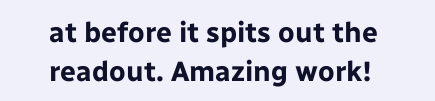at before it spits out the readout. Amazing work!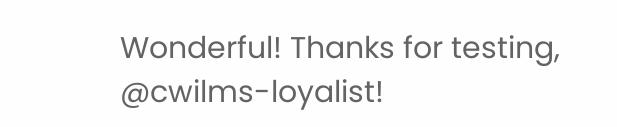Wonderful! Thanks for testing, @cwilms-loyalist!